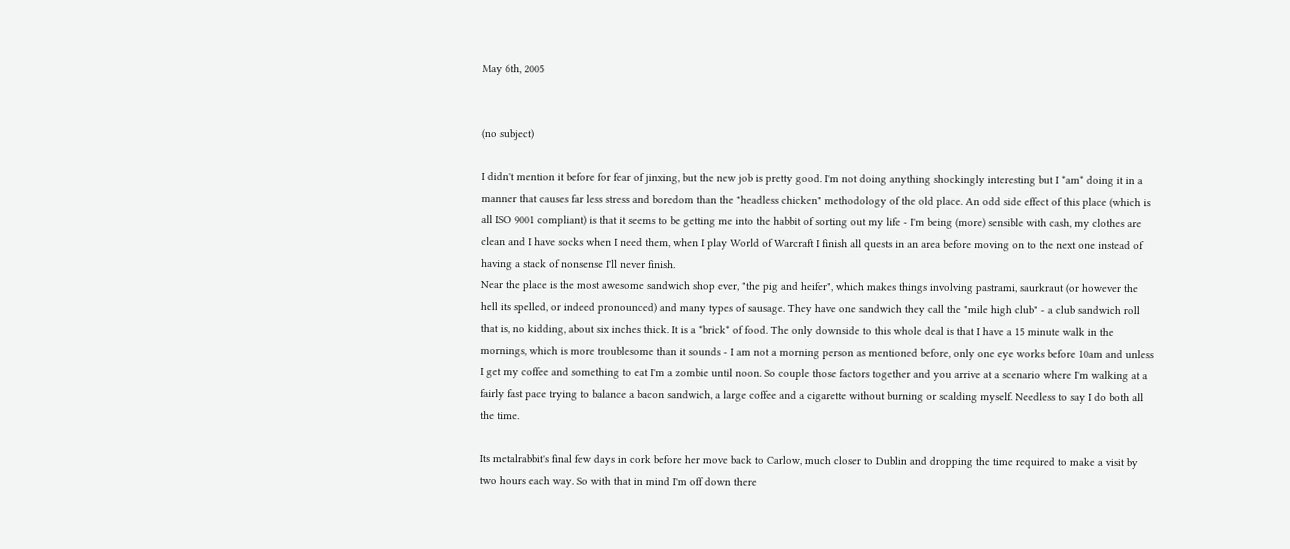May 6th, 2005


(no subject)

I didn't mention it before for fear of jinxing, but the new job is pretty good. I'm not doing anything shockingly interesting but I *am* doing it in a manner that causes far less stress and boredom than the "headless chicken" methodology of the old place. An odd side effect of this place (which is all ISO 9001 compliant) is that it seems to be getting me into the habbit of sorting out my life - I'm being (more) sensible with cash, my clothes are clean and I have socks when I need them, when I play World of Warcraft I finish all quests in an area before moving on to the next one instead of having a stack of nonsense I'll never finish.
Near the place is the most awesome sandwich shop ever, "the pig and heifer", which makes things involving pastrami, saurkraut (or however the hell its spelled, or indeed pronounced) and many types of sausage. They have one sandwich they call the "mile high club" - a club sandwich roll that is, no kidding, about six inches thick. It is a *brick* of food. The only downside to this whole deal is that I have a 15 minute walk in the mornings, which is more troublesome than it sounds - I am not a morning person as mentioned before, only one eye works before 10am and unless I get my coffee and something to eat I'm a zombie until noon. So couple those factors together and you arrive at a scenario where I'm walking at a fairly fast pace trying to balance a bacon sandwich, a large coffee and a cigarette without burning or scalding myself. Needless to say I do both all the time.

Its metalrabbit's final few days in cork before her move back to Carlow, much closer to Dublin and dropping the time required to make a visit by two hours each way. So with that in mind I'm off down there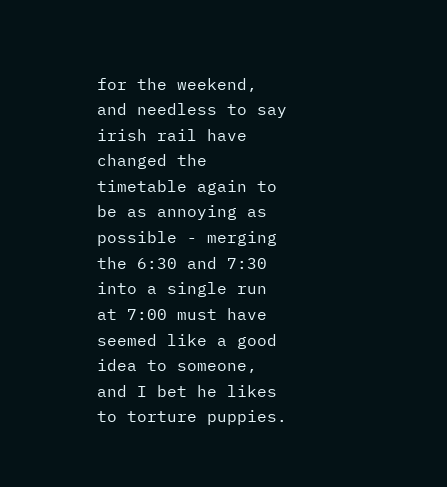for the weekend, and needless to say irish rail have changed the timetable again to be as annoying as possible - merging the 6:30 and 7:30 into a single run at 7:00 must have seemed like a good idea to someone, and I bet he likes to torture puppies.